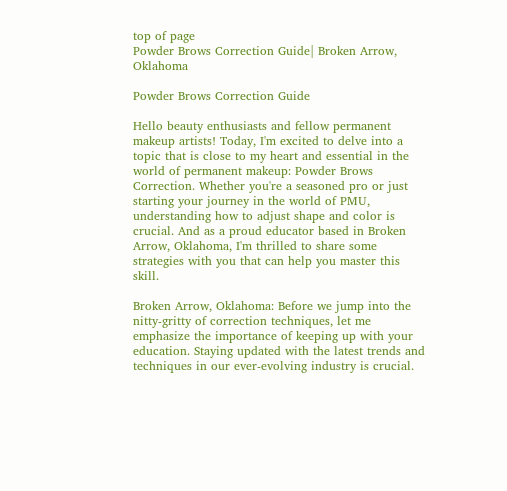top of page
Powder Brows Correction Guide| Broken Arrow, Oklahoma

Powder Brows Correction Guide

Hello beauty enthusiasts and fellow permanent makeup artists! Today, I'm excited to delve into a topic that is close to my heart and essential in the world of permanent makeup: Powder Brows Correction. Whether you're a seasoned pro or just starting your journey in the world of PMU, understanding how to adjust shape and color is crucial. And as a proud educator based in Broken Arrow, Oklahoma, I'm thrilled to share some strategies with you that can help you master this skill.

Broken Arrow, Oklahoma: Before we jump into the nitty-gritty of correction techniques, let me emphasize the importance of keeping up with your education. Staying updated with the latest trends and techniques in our ever-evolving industry is crucial.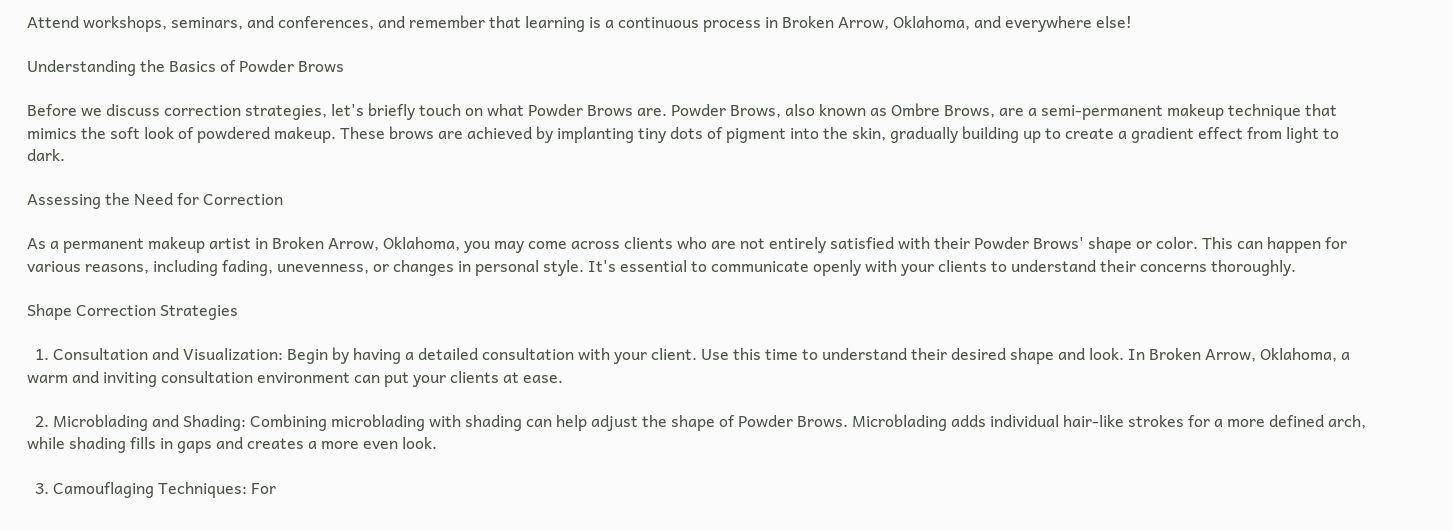Attend workshops, seminars, and conferences, and remember that learning is a continuous process in Broken Arrow, Oklahoma, and everywhere else!

Understanding the Basics of Powder Brows

Before we discuss correction strategies, let's briefly touch on what Powder Brows are. Powder Brows, also known as Ombre Brows, are a semi-permanent makeup technique that mimics the soft look of powdered makeup. These brows are achieved by implanting tiny dots of pigment into the skin, gradually building up to create a gradient effect from light to dark.

Assessing the Need for Correction

As a permanent makeup artist in Broken Arrow, Oklahoma, you may come across clients who are not entirely satisfied with their Powder Brows' shape or color. This can happen for various reasons, including fading, unevenness, or changes in personal style. It's essential to communicate openly with your clients to understand their concerns thoroughly.

Shape Correction Strategies

  1. Consultation and Visualization: Begin by having a detailed consultation with your client. Use this time to understand their desired shape and look. In Broken Arrow, Oklahoma, a warm and inviting consultation environment can put your clients at ease.

  2. Microblading and Shading: Combining microblading with shading can help adjust the shape of Powder Brows. Microblading adds individual hair-like strokes for a more defined arch, while shading fills in gaps and creates a more even look.

  3. Camouflaging Techniques: For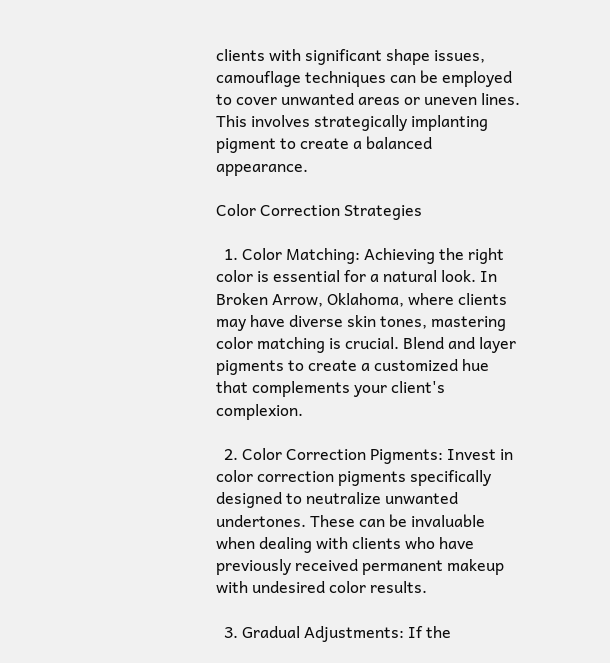clients with significant shape issues, camouflage techniques can be employed to cover unwanted areas or uneven lines. This involves strategically implanting pigment to create a balanced appearance.

Color Correction Strategies

  1. Color Matching: Achieving the right color is essential for a natural look. In Broken Arrow, Oklahoma, where clients may have diverse skin tones, mastering color matching is crucial. Blend and layer pigments to create a customized hue that complements your client's complexion.

  2. Color Correction Pigments: Invest in color correction pigments specifically designed to neutralize unwanted undertones. These can be invaluable when dealing with clients who have previously received permanent makeup with undesired color results.

  3. Gradual Adjustments: If the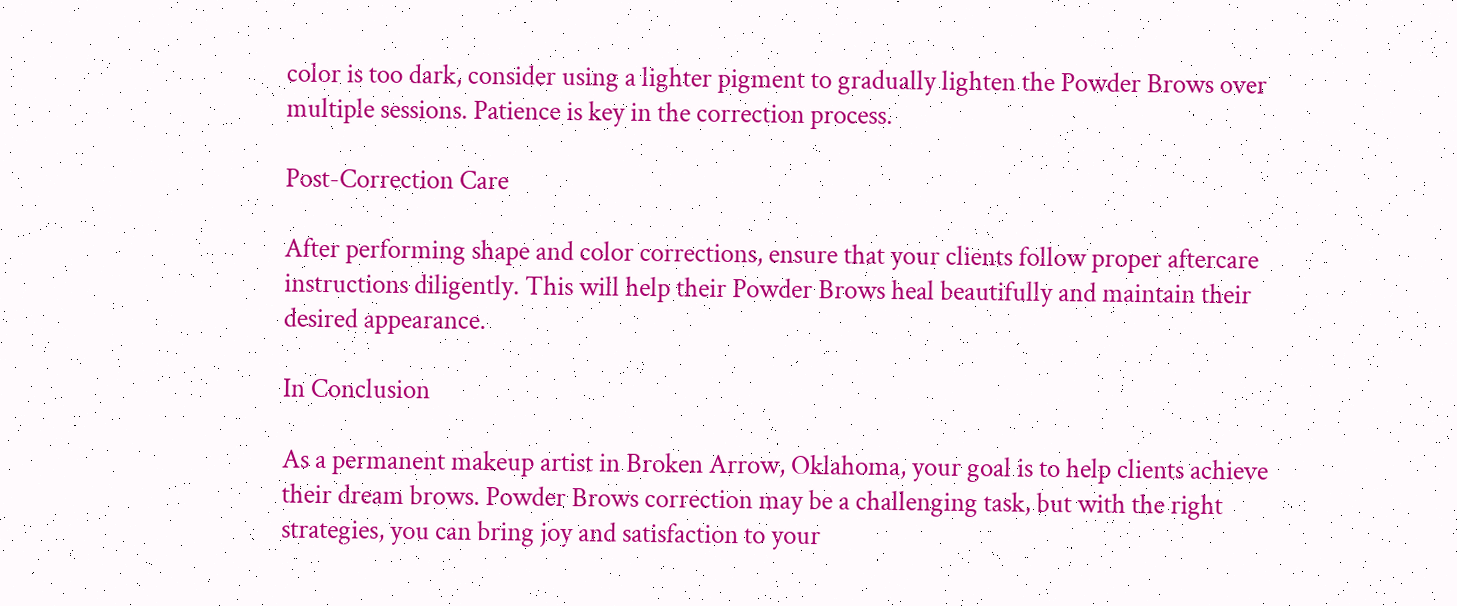color is too dark, consider using a lighter pigment to gradually lighten the Powder Brows over multiple sessions. Patience is key in the correction process.

Post-Correction Care

After performing shape and color corrections, ensure that your clients follow proper aftercare instructions diligently. This will help their Powder Brows heal beautifully and maintain their desired appearance.

In Conclusion

As a permanent makeup artist in Broken Arrow, Oklahoma, your goal is to help clients achieve their dream brows. Powder Brows correction may be a challenging task, but with the right strategies, you can bring joy and satisfaction to your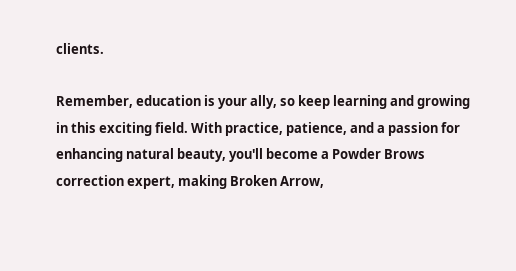clients.

Remember, education is your ally, so keep learning and growing in this exciting field. With practice, patience, and a passion for enhancing natural beauty, you'll become a Powder Brows correction expert, making Broken Arrow,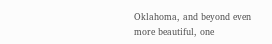Oklahoma, and beyond even more beautiful, one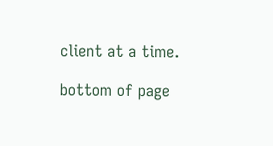client at a time.

bottom of page